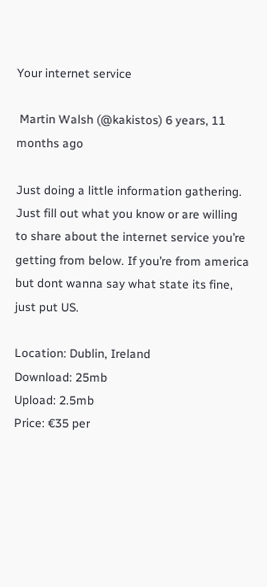Your internet service

 Martin Walsh (@kakistos) 6 years, 11 months ago

Just doing a little information gathering. Just fill out what you know or are willing to share about the internet service you’re getting from below. If you’re from america but dont wanna say what state its fine, just put US.

Location: Dublin, Ireland
Download: 25mb
Upload: 2.5mb
Price: €35 per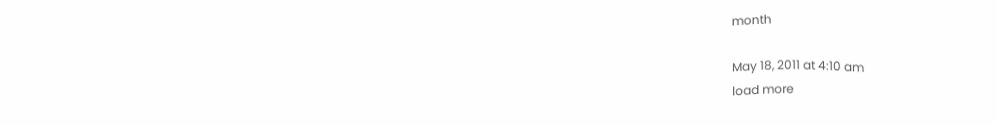month

May 18, 2011 at 4:10 am
load more